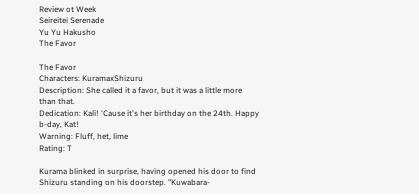Review ot Week
Seireitei Serenade
Yu Yu Hakusho
The Favor

The Favor
Characters: KuramaxShizuru
Description: She called it a favor, but it was a little more than that.
Dedication: Kali! 'Cause it's her birthday on the 24th. Happy b-day, Kat!
Warning: Fluff, het, lime
Rating: T

Kurama blinked in surprise, having opened his door to find Shizuru standing on his doorstep. "Kuwabara-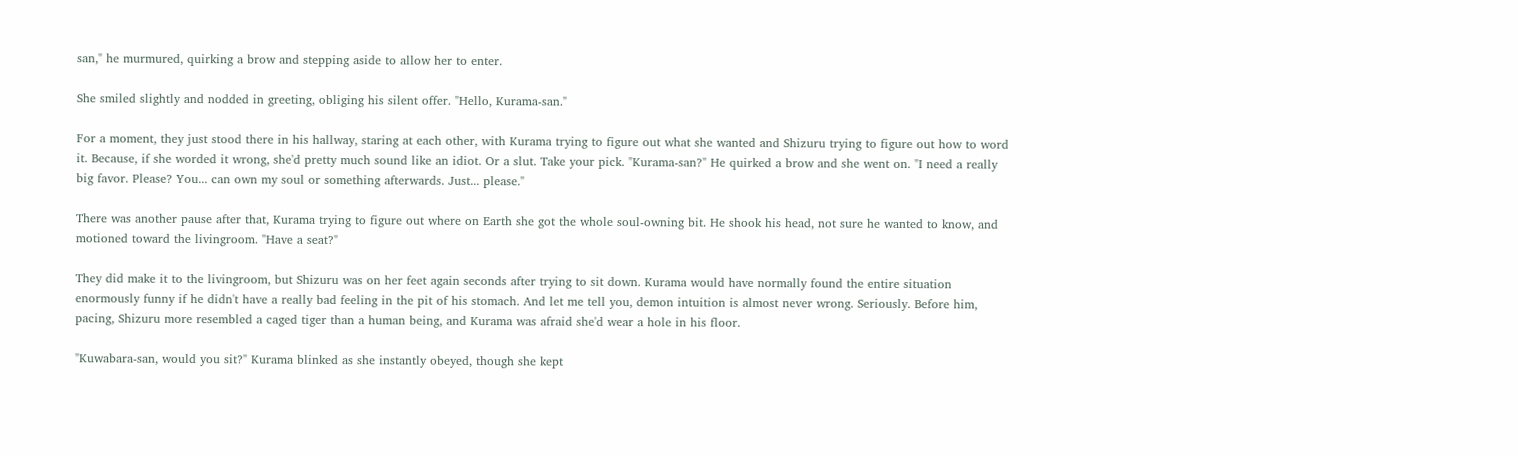san," he murmured, quirking a brow and stepping aside to allow her to enter.

She smiled slightly and nodded in greeting, obliging his silent offer. "Hello, Kurama-san."

For a moment, they just stood there in his hallway, staring at each other, with Kurama trying to figure out what she wanted and Shizuru trying to figure out how to word it. Because, if she worded it wrong, she'd pretty much sound like an idiot. Or a slut. Take your pick. "Kurama-san?" He quirked a brow and she went on. "I need a really big favor. Please? You... can own my soul or something afterwards. Just... please."

There was another pause after that, Kurama trying to figure out where on Earth she got the whole soul-owning bit. He shook his head, not sure he wanted to know, and motioned toward the livingroom. "Have a seat?"

They did make it to the livingroom, but Shizuru was on her feet again seconds after trying to sit down. Kurama would have normally found the entire situation enormously funny if he didn't have a really bad feeling in the pit of his stomach. And let me tell you, demon intuition is almost never wrong. Seriously. Before him, pacing, Shizuru more resembled a caged tiger than a human being, and Kurama was afraid she'd wear a hole in his floor.

"Kuwabara-san, would you sit?" Kurama blinked as she instantly obeyed, though she kept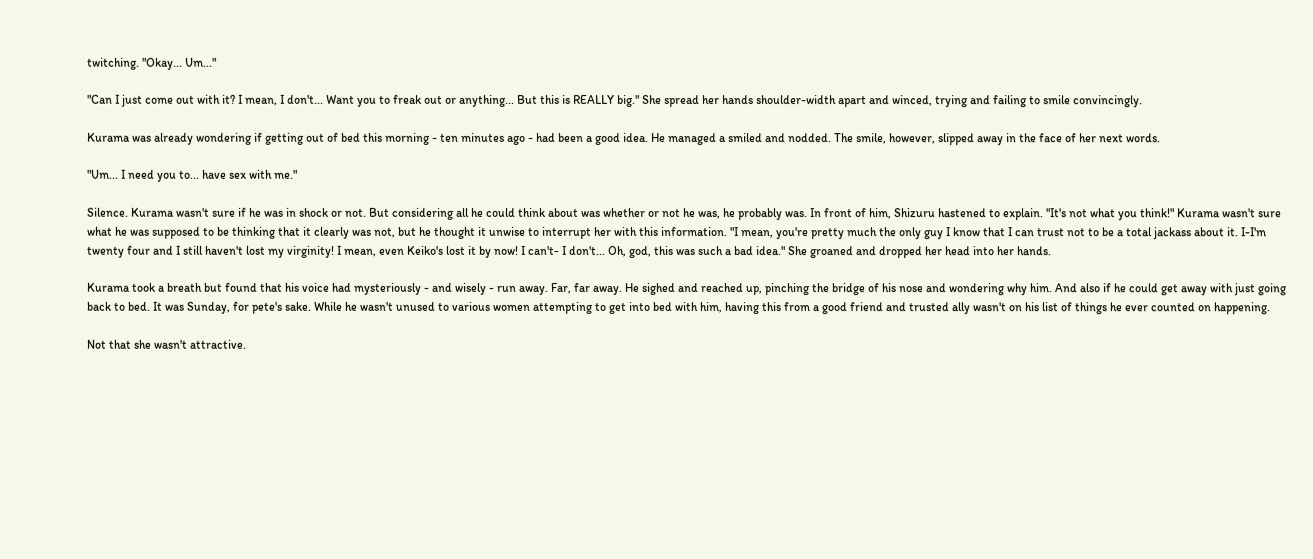twitching. "Okay... Um..."

"Can I just come out with it? I mean, I don't... Want you to freak out or anything... But this is REALLY big." She spread her hands shoulder-width apart and winced, trying and failing to smile convincingly.

Kurama was already wondering if getting out of bed this morning - ten minutes ago - had been a good idea. He managed a smiled and nodded. The smile, however, slipped away in the face of her next words.

"Um... I need you to... have sex with me."

Silence. Kurama wasn't sure if he was in shock or not. But considering all he could think about was whether or not he was, he probably was. In front of him, Shizuru hastened to explain. "It's not what you think!" Kurama wasn't sure what he was supposed to be thinking that it clearly was not, but he thought it unwise to interrupt her with this information. "I mean, you're pretty much the only guy I know that I can trust not to be a total jackass about it. I-I'm twenty four and I still haven't lost my virginity! I mean, even Keiko's lost it by now! I can't- I don't... Oh, god, this was such a bad idea." She groaned and dropped her head into her hands.

Kurama took a breath but found that his voice had mysteriously - and wisely - run away. Far, far away. He sighed and reached up, pinching the bridge of his nose and wondering why him. And also if he could get away with just going back to bed. It was Sunday, for pete's sake. While he wasn't unused to various women attempting to get into bed with him, having this from a good friend and trusted ally wasn't on his list of things he ever counted on happening.

Not that she wasn't attractive.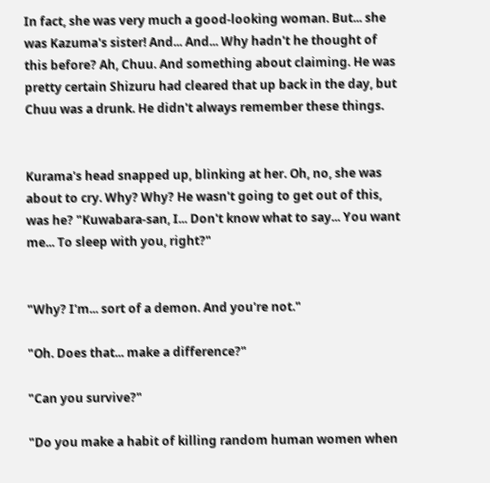In fact, she was very much a good-looking woman. But... she was Kazuma's sister! And... And... Why hadn't he thought of this before? Ah, Chuu. And something about claiming. He was pretty certain Shizuru had cleared that up back in the day, but Chuu was a drunk. He didn't always remember these things.


Kurama's head snapped up, blinking at her. Oh, no, she was about to cry. Why? Why? He wasn't going to get out of this, was he? "Kuwabara-san, I... Don't know what to say... You want me... To sleep with you, right?"


"Why? I'm... sort of a demon. And you're not."

"Oh. Does that... make a difference?"

"Can you survive?"

"Do you make a habit of killing random human women when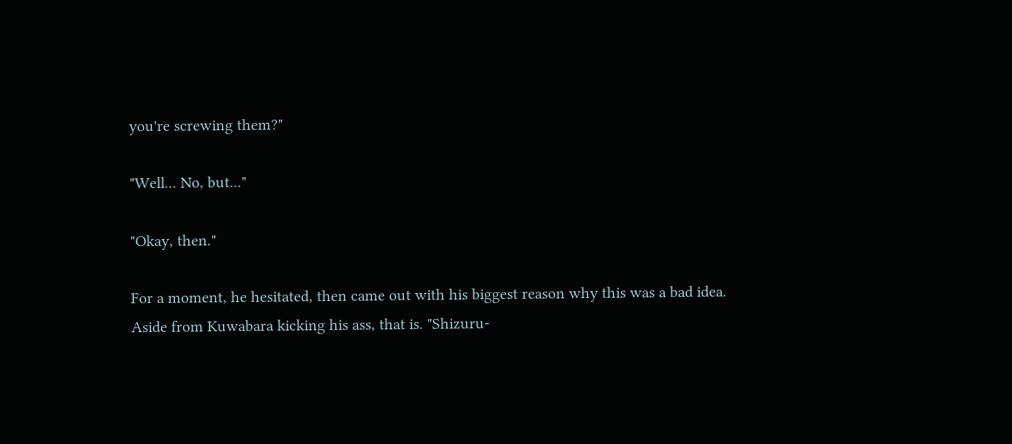you're screwing them?"

"Well... No, but..."

"Okay, then."

For a moment, he hesitated, then came out with his biggest reason why this was a bad idea. Aside from Kuwabara kicking his ass, that is. "Shizuru-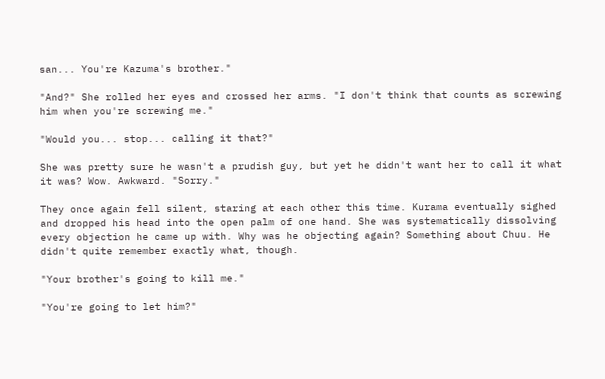san... You're Kazuma's brother."

"And?" She rolled her eyes and crossed her arms. "I don't think that counts as screwing him when you're screwing me."

"Would you... stop... calling it that?"

She was pretty sure he wasn't a prudish guy, but yet he didn't want her to call it what it was? Wow. Awkward. "Sorry."

They once again fell silent, staring at each other this time. Kurama eventually sighed and dropped his head into the open palm of one hand. She was systematically dissolving every objection he came up with. Why was he objecting again? Something about Chuu. He didn't quite remember exactly what, though.

"Your brother's going to kill me."

"You're going to let him?"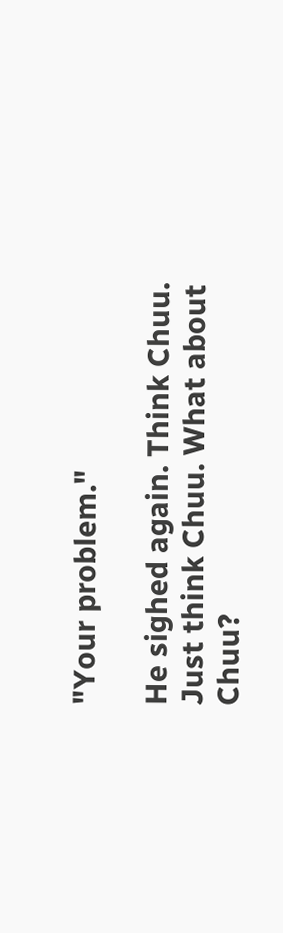"Your problem."

He sighed again. Think Chuu. Just think Chuu. What about Chuu?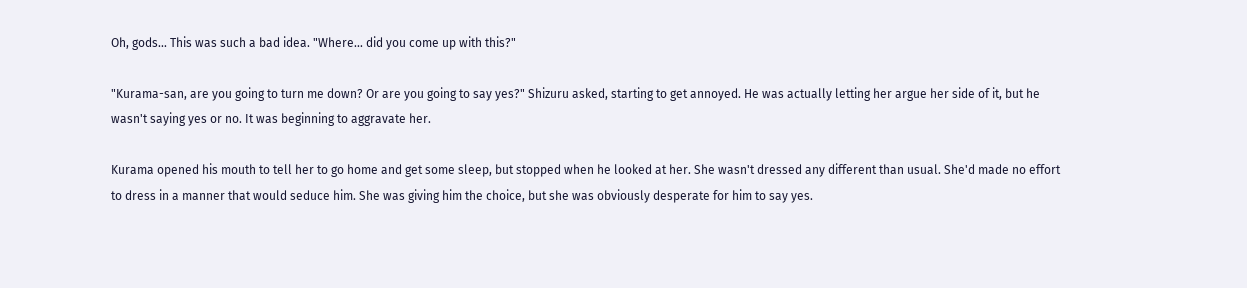Oh, gods... This was such a bad idea. "Where... did you come up with this?"

"Kurama-san, are you going to turn me down? Or are you going to say yes?" Shizuru asked, starting to get annoyed. He was actually letting her argue her side of it, but he wasn't saying yes or no. It was beginning to aggravate her.

Kurama opened his mouth to tell her to go home and get some sleep, but stopped when he looked at her. She wasn't dressed any different than usual. She'd made no effort to dress in a manner that would seduce him. She was giving him the choice, but she was obviously desperate for him to say yes.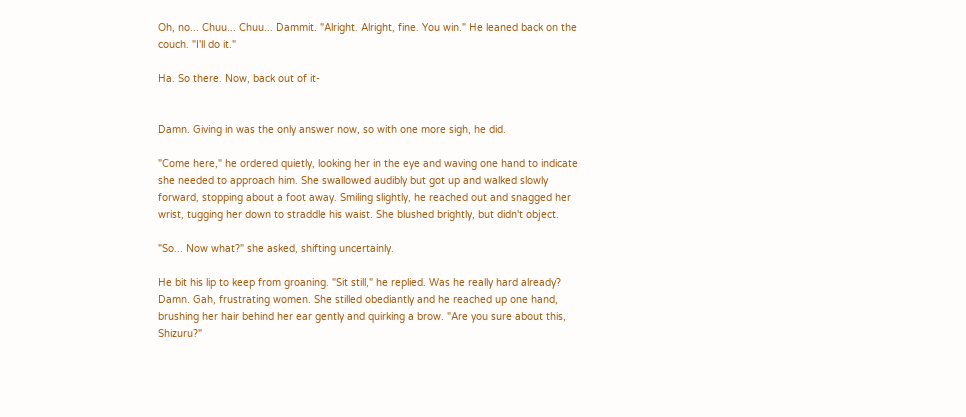Oh, no... Chuu... Chuu... Dammit. "Alright. Alright, fine. You win." He leaned back on the couch. "I'll do it."

Ha. So there. Now, back out of it-


Damn. Giving in was the only answer now, so with one more sigh, he did.

"Come here," he ordered quietly, looking her in the eye and waving one hand to indicate she needed to approach him. She swallowed audibly but got up and walked slowly forward, stopping about a foot away. Smiling slightly, he reached out and snagged her wrist, tugging her down to straddle his waist. She blushed brightly, but didn't object.

"So... Now what?" she asked, shifting uncertainly.

He bit his lip to keep from groaning. "Sit still," he replied. Was he really hard already? Damn. Gah, frustrating women. She stilled obediantly and he reached up one hand, brushing her hair behind her ear gently and quirking a brow. "Are you sure about this, Shizuru?"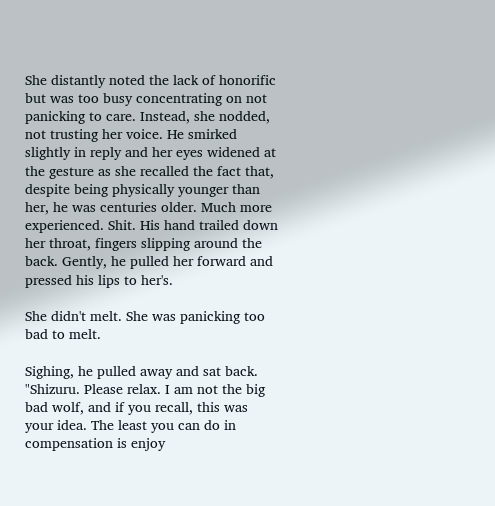She distantly noted the lack of honorific but was too busy concentrating on not panicking to care. Instead, she nodded, not trusting her voice. He smirked slightly in reply and her eyes widened at the gesture as she recalled the fact that, despite being physically younger than her, he was centuries older. Much more experienced. Shit. His hand trailed down her throat, fingers slipping around the back. Gently, he pulled her forward and pressed his lips to her's.

She didn't melt. She was panicking too bad to melt.

Sighing, he pulled away and sat back. "Shizuru. Please relax. I am not the big bad wolf, and if you recall, this was your idea. The least you can do in compensation is enjoy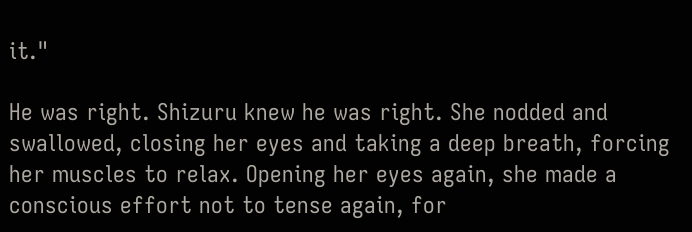it."

He was right. Shizuru knew he was right. She nodded and swallowed, closing her eyes and taking a deep breath, forcing her muscles to relax. Opening her eyes again, she made a conscious effort not to tense again, for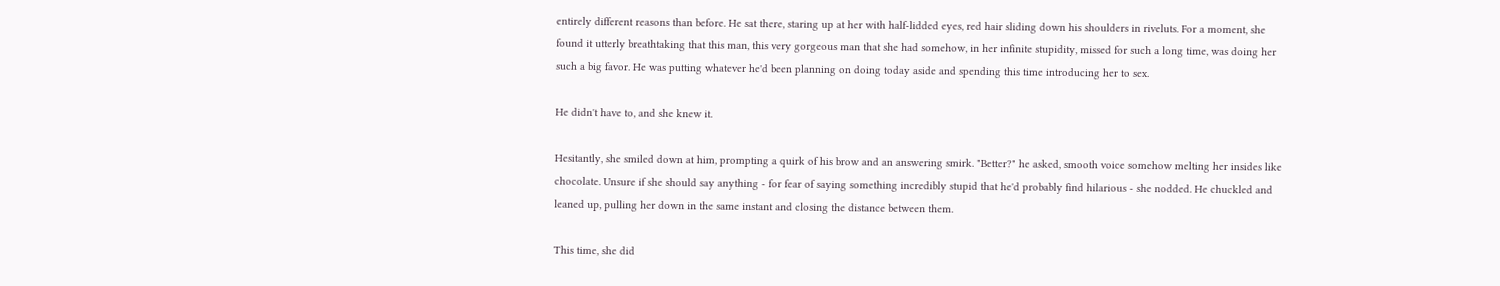entirely different reasons than before. He sat there, staring up at her with half-lidded eyes, red hair sliding down his shoulders in riveluts. For a moment, she found it utterly breathtaking that this man, this very gorgeous man that she had somehow, in her infinite stupidity, missed for such a long time, was doing her such a big favor. He was putting whatever he'd been planning on doing today aside and spending this time introducing her to sex.

He didn't have to, and she knew it.

Hesitantly, she smiled down at him, prompting a quirk of his brow and an answering smirk. "Better?" he asked, smooth voice somehow melting her insides like chocolate. Unsure if she should say anything - for fear of saying something incredibly stupid that he'd probably find hilarious - she nodded. He chuckled and leaned up, pulling her down in the same instant and closing the distance between them.

This time, she did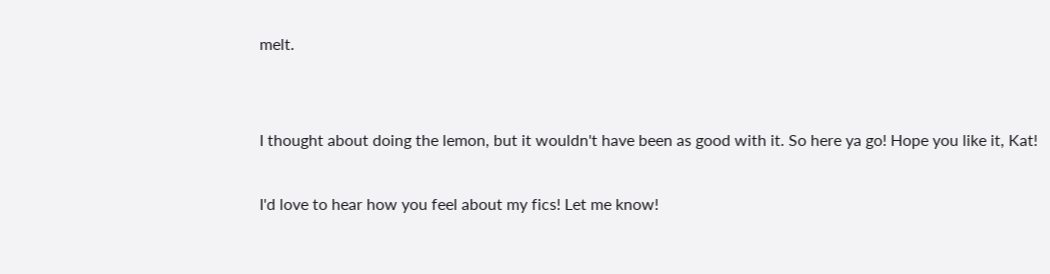melt.


I thought about doing the lemon, but it wouldn't have been as good with it. So here ya go! Hope you like it, Kat!

I'd love to hear how you feel about my fics! Let me know!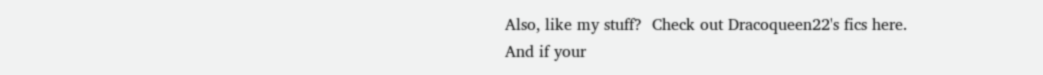Also, like my stuff?  Check out Dracoqueen22's fics here.
And if your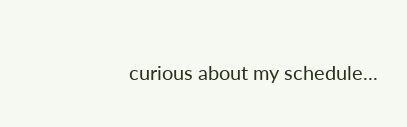curious about my schedule...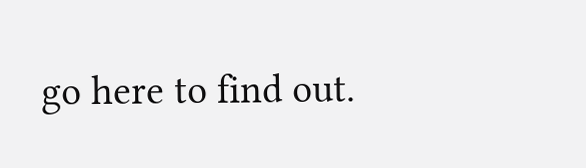go here to find out.